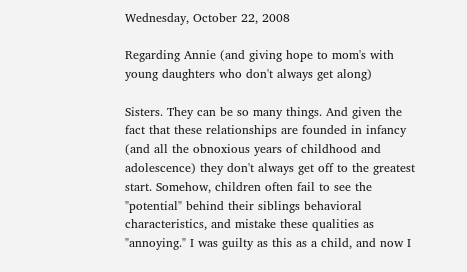Wednesday, October 22, 2008

Regarding Annie (and giving hope to mom's with young daughters who don't always get along)

Sisters. They can be so many things. And given the fact that these relationships are founded in infancy (and all the obnoxious years of childhood and adolescence) they don't always get off to the greatest start. Somehow, children often fail to see the "potential" behind their siblings behavioral characteristics, and mistake these qualities as "annoying." I was guilty as this as a child, and now I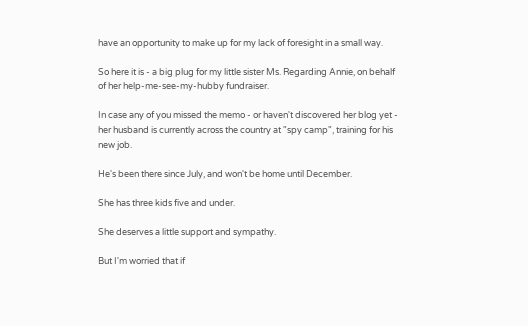have an opportunity to make up for my lack of foresight in a small way.

So here it is - a big plug for my little sister Ms. Regarding Annie, on behalf of her help-me-see-my-hubby fundraiser.

In case any of you missed the memo - or haven't discovered her blog yet - her husband is currently across the country at "spy camp", training for his new job.

He's been there since July, and won't be home until December.

She has three kids five and under.

She deserves a little support and sympathy.

But I'm worried that if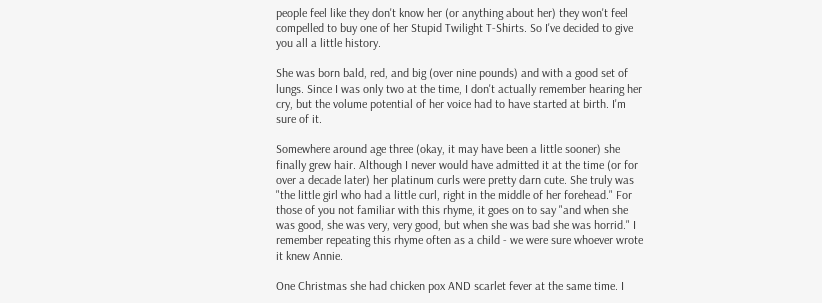people feel like they don't know her (or anything about her) they won't feel compelled to buy one of her Stupid Twilight T-Shirts. So I've decided to give you all a little history.

She was born bald, red, and big (over nine pounds) and with a good set of lungs. Since I was only two at the time, I don't actually remember hearing her cry, but the volume potential of her voice had to have started at birth. I'm sure of it.

Somewhere around age three (okay, it may have been a little sooner) she finally grew hair. Although I never would have admitted it at the time (or for over a decade later) her platinum curls were pretty darn cute. She truly was "the little girl who had a little curl, right in the middle of her forehead." For those of you not familiar with this rhyme, it goes on to say "and when she was good, she was very, very good, but when she was bad she was horrid." I remember repeating this rhyme often as a child - we were sure whoever wrote it knew Annie.

One Christmas she had chicken pox AND scarlet fever at the same time. I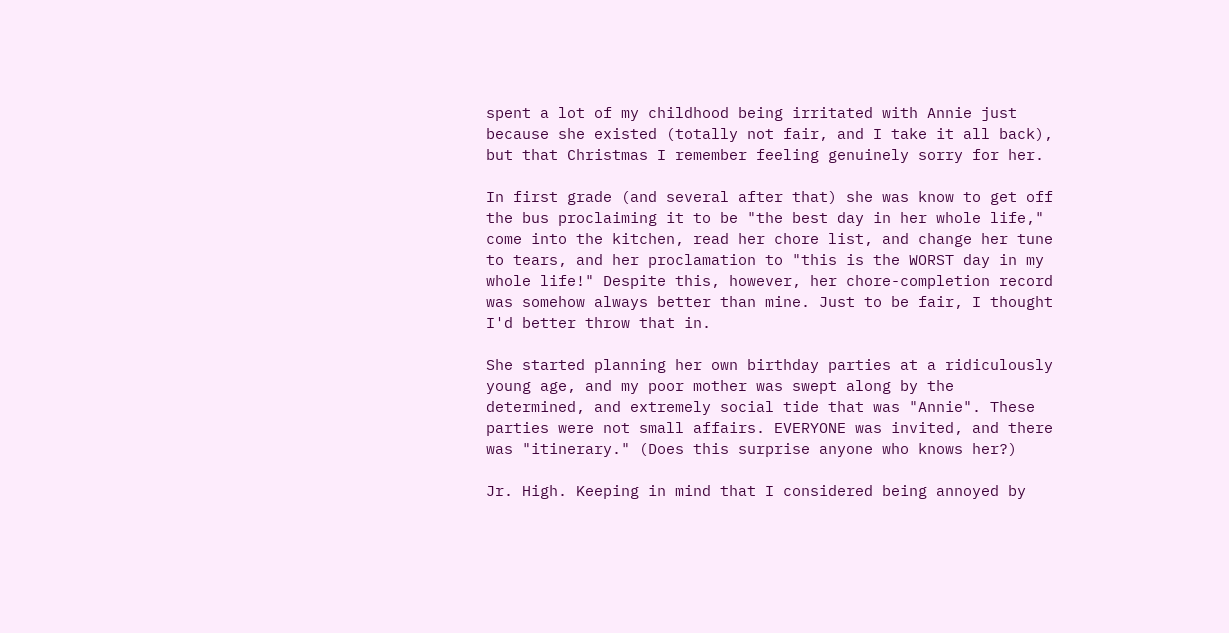spent a lot of my childhood being irritated with Annie just because she existed (totally not fair, and I take it all back), but that Christmas I remember feeling genuinely sorry for her.

In first grade (and several after that) she was know to get off the bus proclaiming it to be "the best day in her whole life," come into the kitchen, read her chore list, and change her tune to tears, and her proclamation to "this is the WORST day in my whole life!" Despite this, however, her chore-completion record was somehow always better than mine. Just to be fair, I thought I'd better throw that in.

She started planning her own birthday parties at a ridiculously young age, and my poor mother was swept along by the determined, and extremely social tide that was "Annie". These parties were not small affairs. EVERYONE was invited, and there was "itinerary." (Does this surprise anyone who knows her?)

Jr. High. Keeping in mind that I considered being annoyed by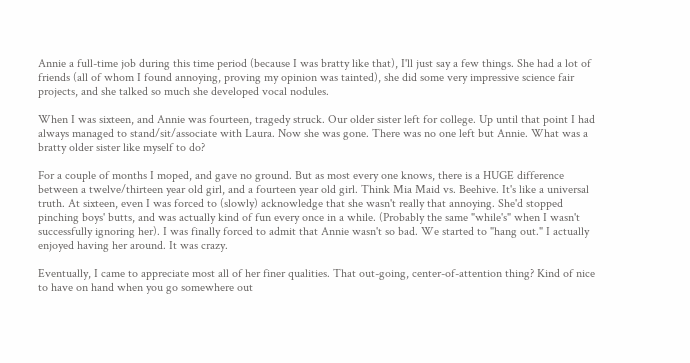Annie a full-time job during this time period (because I was bratty like that), I'll just say a few things. She had a lot of friends (all of whom I found annoying, proving my opinion was tainted), she did some very impressive science fair projects, and she talked so much she developed vocal nodules.

When I was sixteen, and Annie was fourteen, tragedy struck. Our older sister left for college. Up until that point I had always managed to stand/sit/associate with Laura. Now she was gone. There was no one left but Annie. What was a bratty older sister like myself to do?

For a couple of months I moped, and gave no ground. But as most every one knows, there is a HUGE difference between a twelve/thirteen year old girl, and a fourteen year old girl. Think Mia Maid vs. Beehive. It's like a universal truth. At sixteen, even I was forced to (slowly) acknowledge that she wasn't really that annoying. She'd stopped pinching boys' butts, and was actually kind of fun every once in a while. (Probably the same "while's" when I wasn't successfully ignoring her). I was finally forced to admit that Annie wasn't so bad. We started to "hang out." I actually enjoyed having her around. It was crazy.

Eventually, I came to appreciate most all of her finer qualities. That out-going, center-of-attention thing? Kind of nice to have on hand when you go somewhere out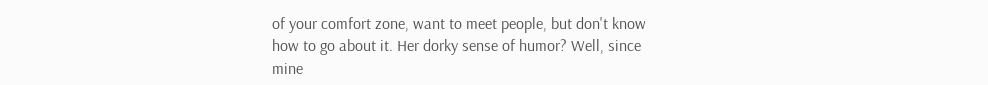of your comfort zone, want to meet people, but don't know how to go about it. Her dorky sense of humor? Well, since mine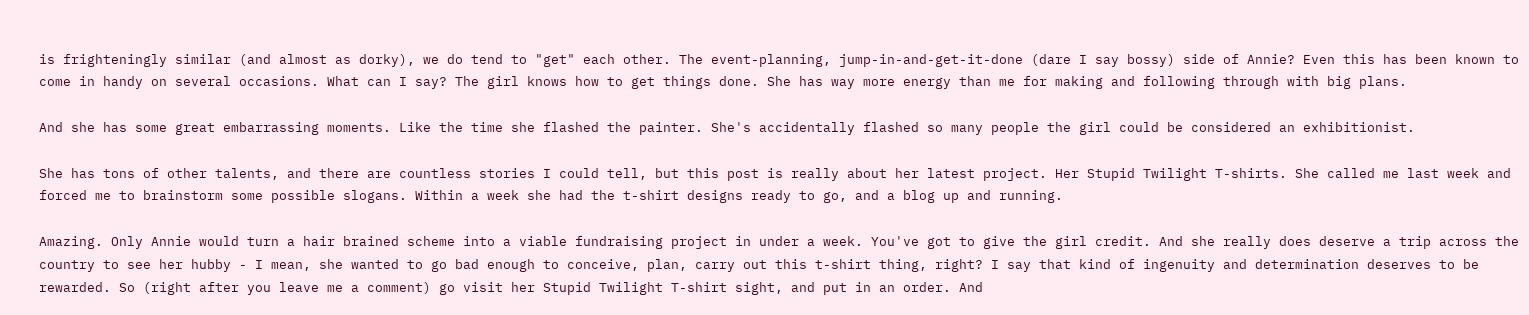is frighteningly similar (and almost as dorky), we do tend to "get" each other. The event-planning, jump-in-and-get-it-done (dare I say bossy) side of Annie? Even this has been known to come in handy on several occasions. What can I say? The girl knows how to get things done. She has way more energy than me for making and following through with big plans.

And she has some great embarrassing moments. Like the time she flashed the painter. She's accidentally flashed so many people the girl could be considered an exhibitionist.

She has tons of other talents, and there are countless stories I could tell, but this post is really about her latest project. Her Stupid Twilight T-shirts. She called me last week and forced me to brainstorm some possible slogans. Within a week she had the t-shirt designs ready to go, and a blog up and running.

Amazing. Only Annie would turn a hair brained scheme into a viable fundraising project in under a week. You've got to give the girl credit. And she really does deserve a trip across the country to see her hubby - I mean, she wanted to go bad enough to conceive, plan, carry out this t-shirt thing, right? I say that kind of ingenuity and determination deserves to be rewarded. So (right after you leave me a comment) go visit her Stupid Twilight T-shirt sight, and put in an order. And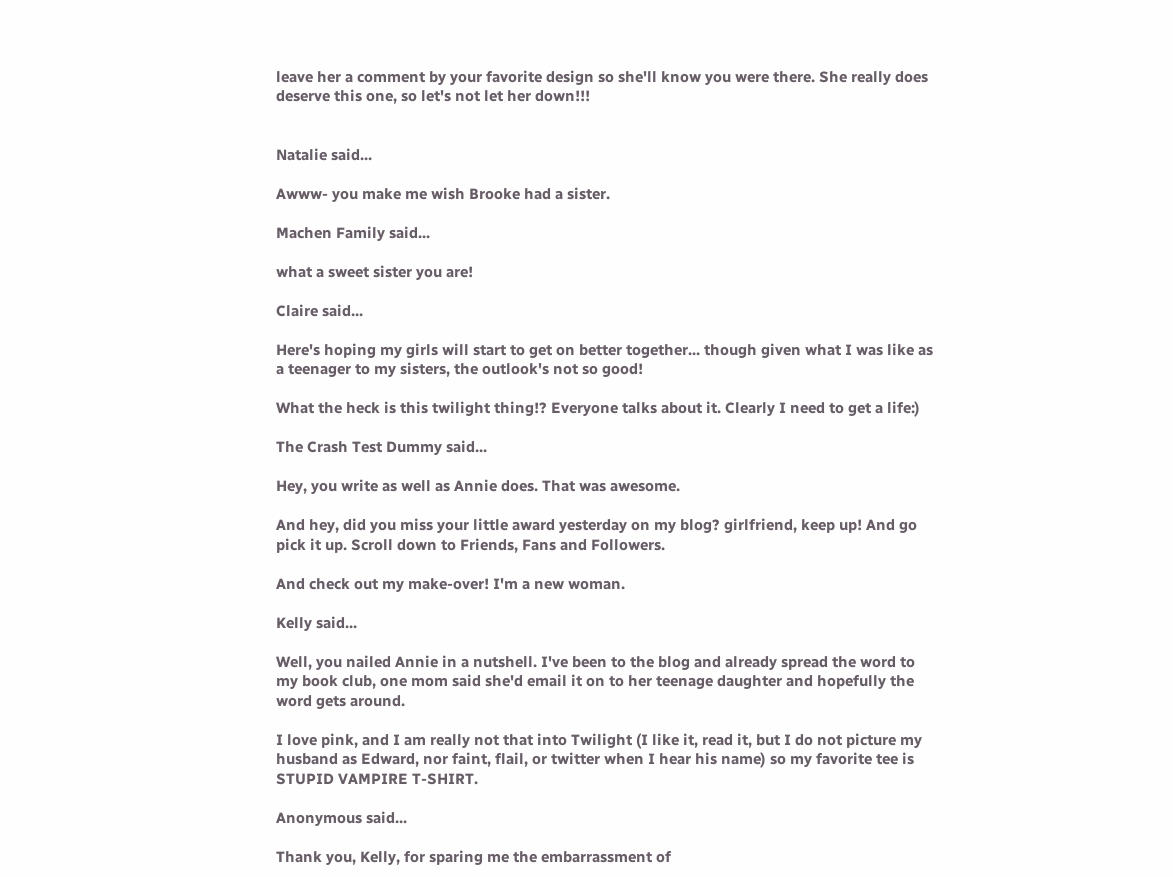leave her a comment by your favorite design so she'll know you were there. She really does deserve this one, so let's not let her down!!!


Natalie said...

Awww- you make me wish Brooke had a sister.

Machen Family said...

what a sweet sister you are!

Claire said...

Here's hoping my girls will start to get on better together... though given what I was like as a teenager to my sisters, the outlook's not so good!

What the heck is this twilight thing!? Everyone talks about it. Clearly I need to get a life:)

The Crash Test Dummy said...

Hey, you write as well as Annie does. That was awesome.

And hey, did you miss your little award yesterday on my blog? girlfriend, keep up! And go pick it up. Scroll down to Friends, Fans and Followers.

And check out my make-over! I'm a new woman.

Kelly said...

Well, you nailed Annie in a nutshell. I've been to the blog and already spread the word to my book club, one mom said she'd email it on to her teenage daughter and hopefully the word gets around.

I love pink, and I am really not that into Twilight (I like it, read it, but I do not picture my husband as Edward, nor faint, flail, or twitter when I hear his name) so my favorite tee is STUPID VAMPIRE T-SHIRT.

Anonymous said...

Thank you, Kelly, for sparing me the embarrassment of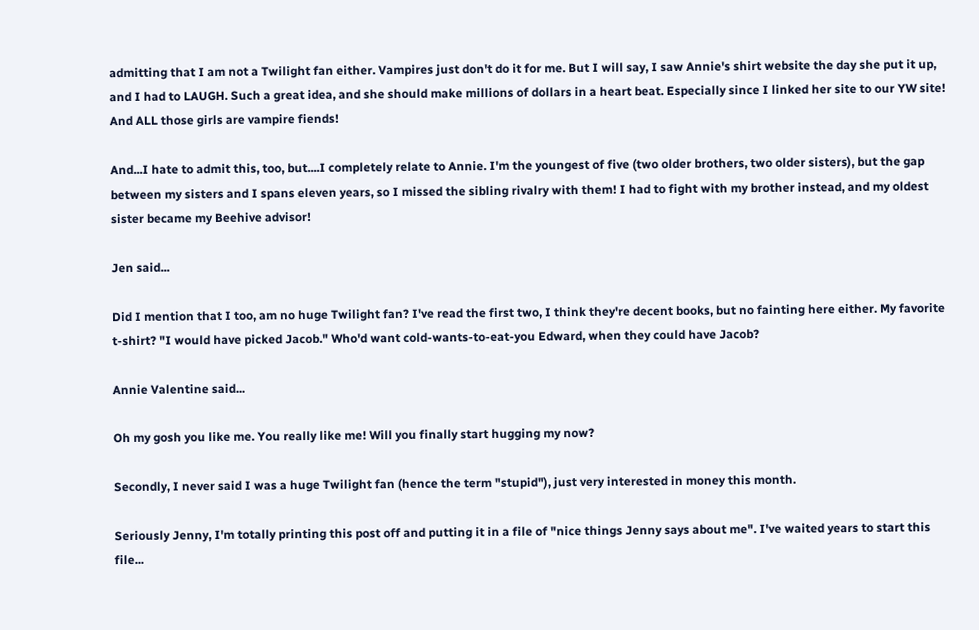admitting that I am not a Twilight fan either. Vampires just don't do it for me. But I will say, I saw Annie's shirt website the day she put it up, and I had to LAUGH. Such a great idea, and she should make millions of dollars in a heart beat. Especially since I linked her site to our YW site! And ALL those girls are vampire fiends!

And...I hate to admit this, too, but....I completely relate to Annie. I'm the youngest of five (two older brothers, two older sisters), but the gap between my sisters and I spans eleven years, so I missed the sibling rivalry with them! I had to fight with my brother instead, and my oldest sister became my Beehive advisor!

Jen said...

Did I mention that I too, am no huge Twilight fan? I've read the first two, I think they're decent books, but no fainting here either. My favorite t-shirt? "I would have picked Jacob." Who'd want cold-wants-to-eat-you Edward, when they could have Jacob?

Annie Valentine said...

Oh my gosh you like me. You really like me! Will you finally start hugging my now?

Secondly, I never said I was a huge Twilight fan (hence the term "stupid"), just very interested in money this month.

Seriously Jenny, I'm totally printing this post off and putting it in a file of "nice things Jenny says about me". I've waited years to start this file...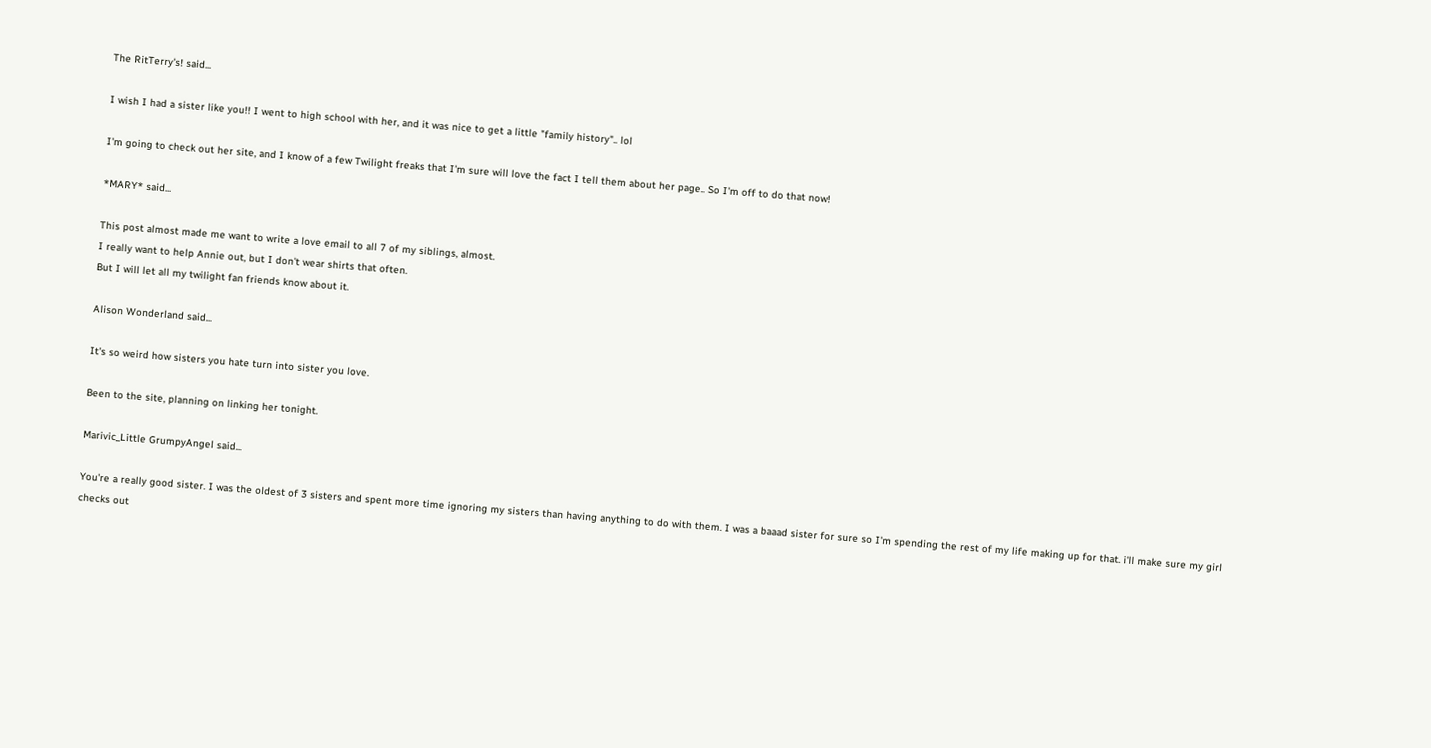The RitTerry's! said...

I wish I had a sister like you!! I went to high school with her, and it was nice to get a little "family history".. lol

I'm going to check out her site, and I know of a few Twilight freaks that I'm sure will love the fact I tell them about her page.. So I'm off to do that now!

*MARY* said...

This post almost made me want to write a love email to all 7 of my siblings, almost.
I really want to help Annie out, but I don't wear shirts that often.
But I will let all my twilight fan friends know about it.

Alison Wonderland said...

It's so weird how sisters you hate turn into sister you love.

Been to the site, planning on linking her tonight.

Marivic_Little GrumpyAngel said...

You're a really good sister. I was the oldest of 3 sisters and spent more time ignoring my sisters than having anything to do with them. I was a baaad sister for sure so I'm spending the rest of my life making up for that. i'll make sure my girl checks out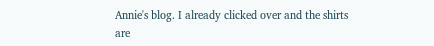Annie's blog. I already clicked over and the shirts are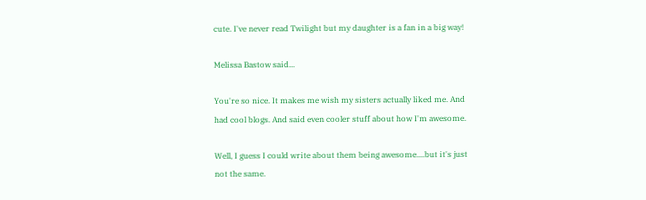cute. I've never read Twilight but my daughter is a fan in a big way!

Melissa Bastow said...

You're so nice. It makes me wish my sisters actually liked me. And had cool blogs. And said even cooler stuff about how I'm awesome.

Well, I guess I could write about them being awesome....but it's just not the same.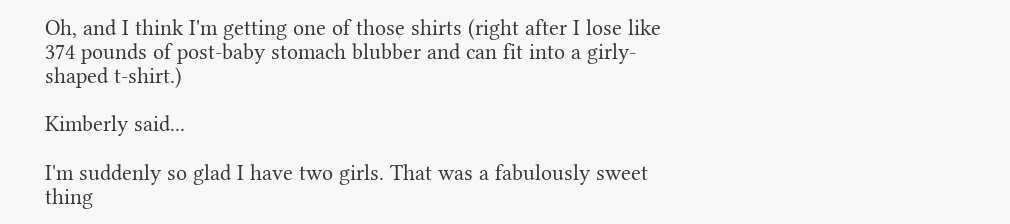Oh, and I think I'm getting one of those shirts (right after I lose like 374 pounds of post-baby stomach blubber and can fit into a girly-shaped t-shirt.)

Kimberly said...

I'm suddenly so glad I have two girls. That was a fabulously sweet thing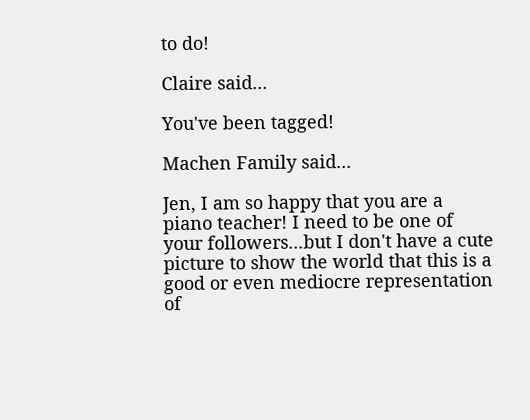to do!

Claire said...

You've been tagged!

Machen Family said...

Jen, I am so happy that you are a piano teacher! I need to be one of your followers...but I don't have a cute picture to show the world that this is a good or even mediocre representation of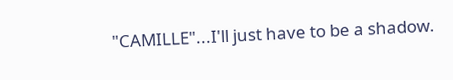"CAMILLE"...I'll just have to be a shadow.